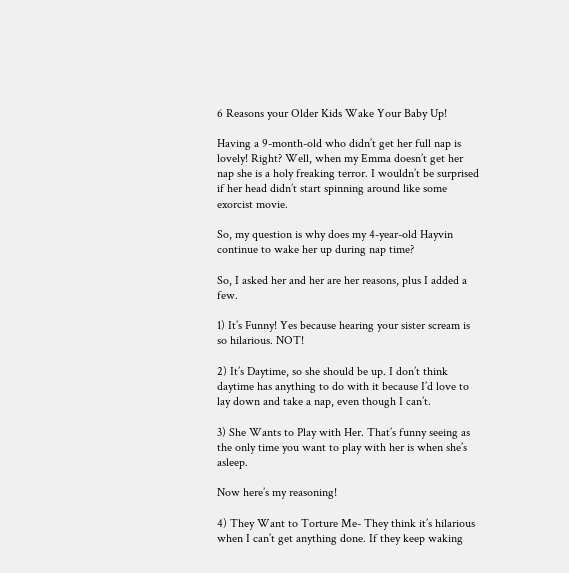6 Reasons your Older Kids Wake Your Baby Up!

Having a 9-month-old who didn’t get her full nap is lovely! Right? Well, when my Emma doesn’t get her nap she is a holy freaking terror. I wouldn’t be surprised if her head didn’t start spinning around like some exorcist movie.

So, my question is why does my 4-year-old Hayvin continue to wake her up during nap time?

So, I asked her and her are her reasons, plus I added a few.

1) It’s Funny! Yes because hearing your sister scream is so hilarious. NOT!

2) It’s Daytime, so she should be up. I don’t think daytime has anything to do with it because I’d love to lay down and take a nap, even though I can’t.

3) She Wants to Play with Her. That’s funny seeing as the only time you want to play with her is when she’s asleep.

Now here’s my reasoning!

4) They Want to Torture Me- They think it’s hilarious when I can’t get anything done. If they keep waking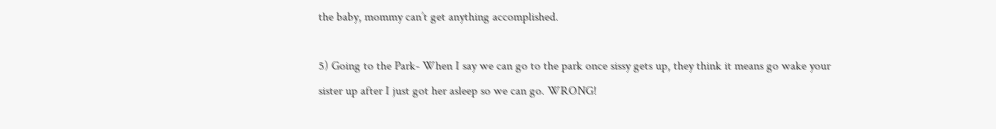the baby, mommy can’t get anything accomplished.

5) Going to the Park- When I say we can go to the park once sissy gets up, they think it means go wake your sister up after I just got her asleep so we can go. WRONG!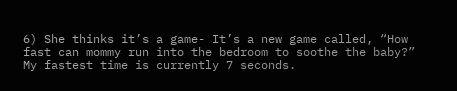6) She thinks it’s a game- It’s a new game called, “How fast can mommy run into the bedroom to soothe the baby?” My fastest time is currently 7 seconds.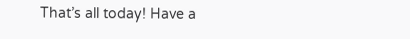That’s all today! Have a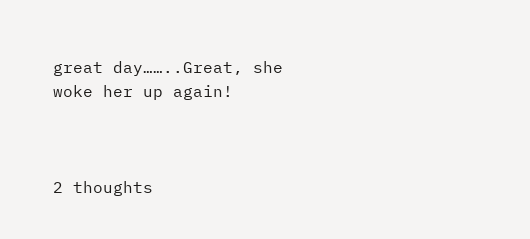great day……..Great, she woke her up again!



2 thoughts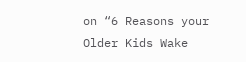on “6 Reasons your Older Kids Wake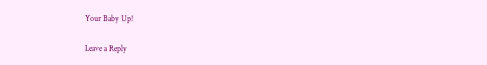Your Baby Up!

Leave a Reply